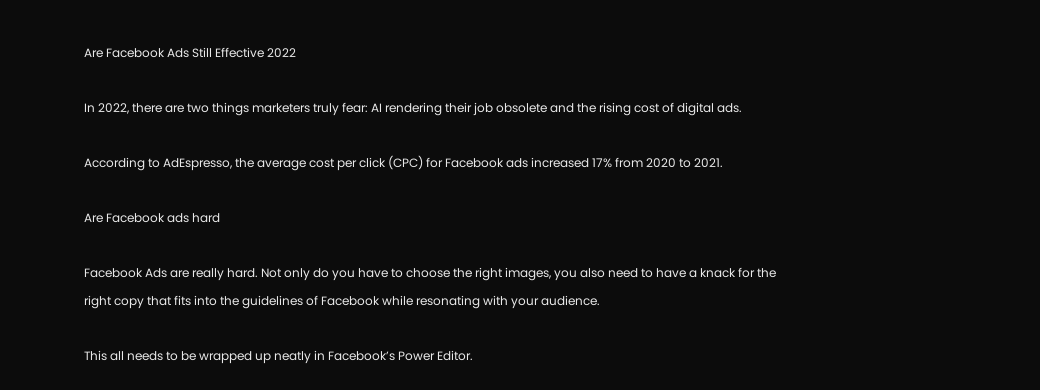Are Facebook Ads Still Effective 2022

In 2022, there are two things marketers truly fear: AI rendering their job obsolete and the rising cost of digital ads.

According to AdEspresso, the average cost per click (CPC) for Facebook ads increased 17% from 2020 to 2021.

Are Facebook ads hard

Facebook Ads are really hard. Not only do you have to choose the right images, you also need to have a knack for the right copy that fits into the guidelines of Facebook while resonating with your audience.

This all needs to be wrapped up neatly in Facebook’s Power Editor.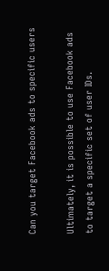Can you target Facebook ads to specific users

Ultimately, it is possible to use Facebook ads to target a specific set of user IDs.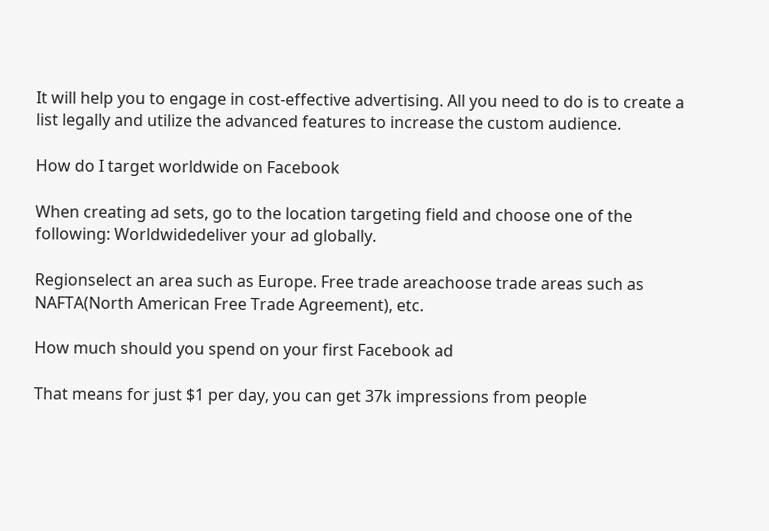It will help you to engage in cost-effective advertising. All you need to do is to create a list legally and utilize the advanced features to increase the custom audience.

How do I target worldwide on Facebook

When creating ad sets, go to the location targeting field and choose one of the following: Worldwidedeliver your ad globally.

Regionselect an area such as Europe. Free trade areachoose trade areas such as NAFTA(North American Free Trade Agreement), etc.

How much should you spend on your first Facebook ad

That means for just $1 per day, you can get 37k impressions from people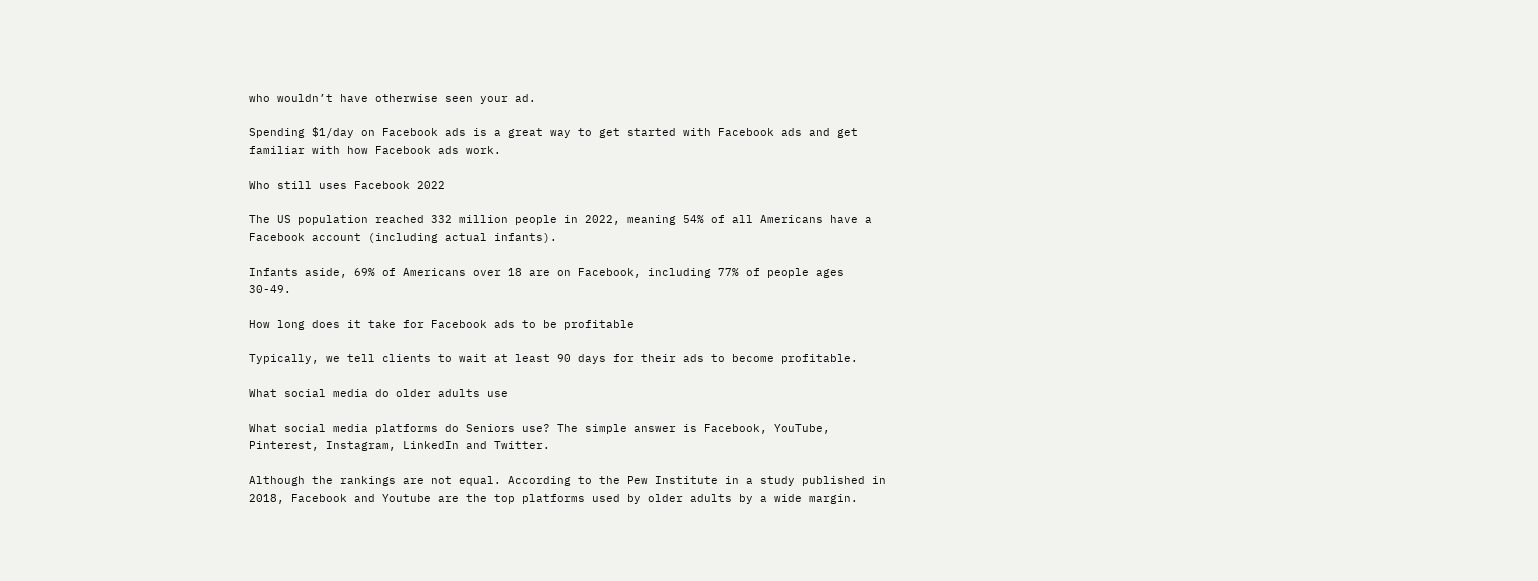who wouldn’t have otherwise seen your ad.

Spending $1/day on Facebook ads is a great way to get started with Facebook ads and get familiar with how Facebook ads work.

Who still uses Facebook 2022

The US population reached 332 million people in 2022, meaning 54% of all Americans have a Facebook account (including actual infants).

Infants aside, 69% of Americans over 18 are on Facebook, including 77% of people ages 30-49.

How long does it take for Facebook ads to be profitable

Typically, we tell clients to wait at least 90 days for their ads to become profitable.

What social media do older adults use

What social media platforms do Seniors use? The simple answer is Facebook, YouTube, Pinterest, Instagram, LinkedIn and Twitter.

Although the rankings are not equal. According to the Pew Institute in a study published in 2018, Facebook and Youtube are the top platforms used by older adults by a wide margin.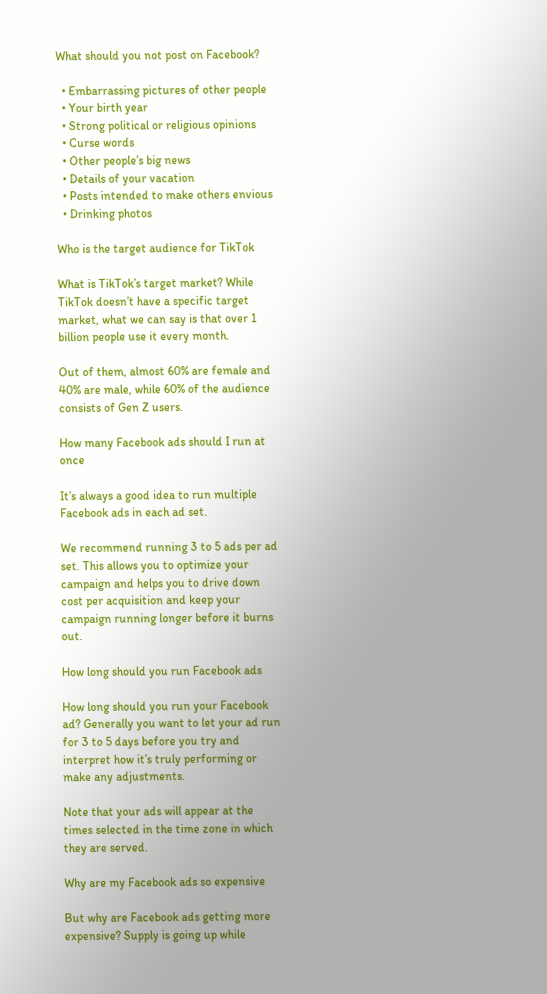What should you not post on Facebook?

  • Embarrassing pictures of other people
  • Your birth year
  • Strong political or religious opinions
  • Curse words
  • Other people’s big news
  • Details of your vacation
  • Posts intended to make others envious
  • Drinking photos

Who is the target audience for TikTok

What is TikTok’s target market? While TikTok doesn’t have a specific target market, what we can say is that over 1 billion people use it every month.

Out of them, almost 60% are female and 40% are male, while 60% of the audience consists of Gen Z users.

How many Facebook ads should I run at once

It’s always a good idea to run multiple Facebook ads in each ad set.

We recommend running 3 to 5 ads per ad set. This allows you to optimize your campaign and helps you to drive down cost per acquisition and keep your campaign running longer before it burns out.

How long should you run Facebook ads

How long should you run your Facebook ad? Generally you want to let your ad run for 3 to 5 days before you try and interpret how it’s truly performing or make any adjustments.

Note that your ads will appear at the times selected in the time zone in which they are served.

Why are my Facebook ads so expensive

But why are Facebook ads getting more expensive? Supply is going up while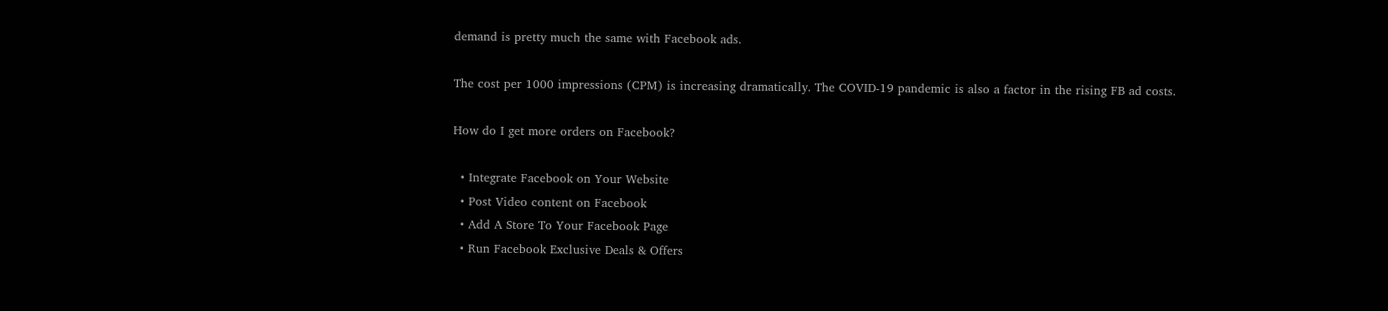demand is pretty much the same with Facebook ads.

The cost per 1000 impressions (CPM) is increasing dramatically. The COVID-19 pandemic is also a factor in the rising FB ad costs.

How do I get more orders on Facebook?

  • Integrate Facebook on Your Website
  • Post Video content on Facebook
  • Add A Store To Your Facebook Page
  • Run Facebook Exclusive Deals & Offers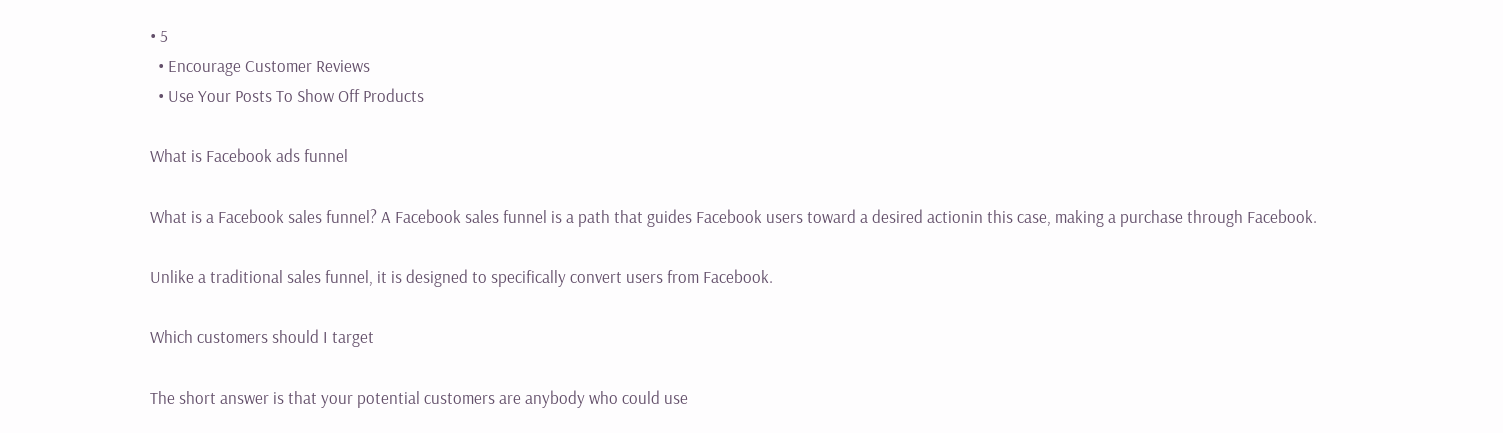• 5
  • Encourage Customer Reviews
  • Use Your Posts To Show Off Products

What is Facebook ads funnel

What is a Facebook sales funnel? A Facebook sales funnel is a path that guides Facebook users toward a desired actionin this case, making a purchase through Facebook.

Unlike a traditional sales funnel, it is designed to specifically convert users from Facebook.

Which customers should I target

The short answer is that your potential customers are anybody who could use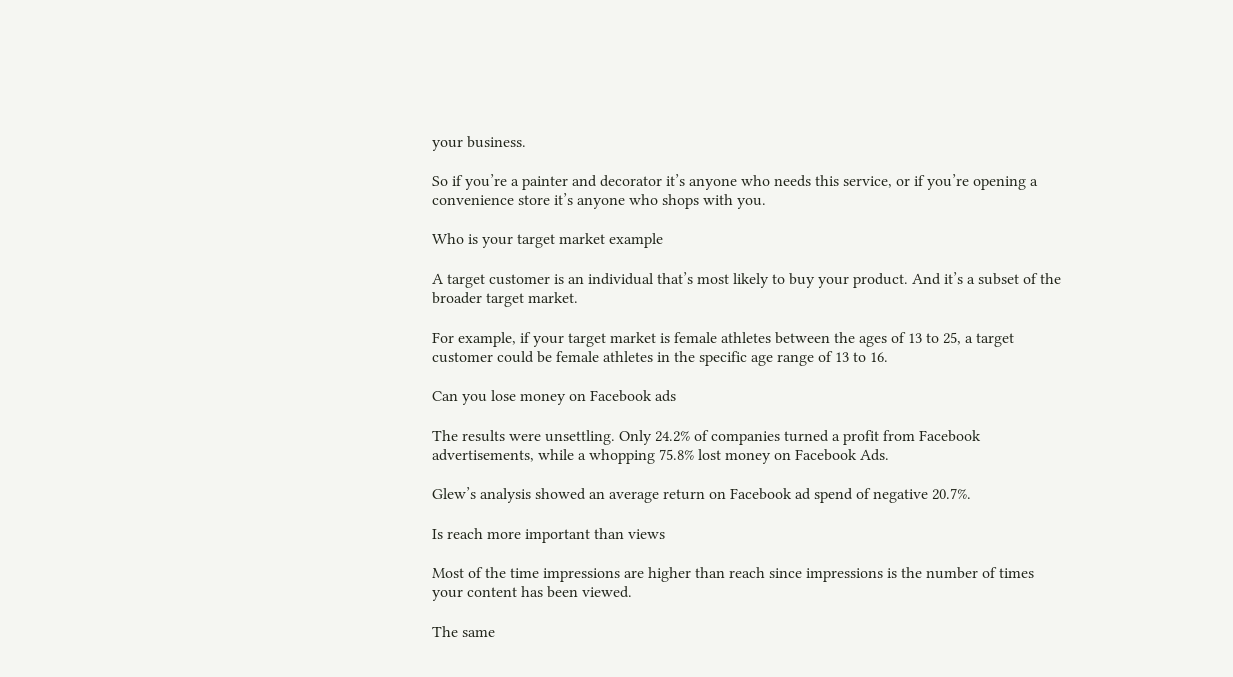your business.

So if you’re a painter and decorator it’s anyone who needs this service, or if you’re opening a convenience store it’s anyone who shops with you.

Who is your target market example

A target customer is an individual that’s most likely to buy your product. And it’s a subset of the broader target market.

For example, if your target market is female athletes between the ages of 13 to 25, a target customer could be female athletes in the specific age range of 13 to 16.

Can you lose money on Facebook ads

The results were unsettling. Only 24.2% of companies turned a profit from Facebook advertisements, while a whopping 75.8% lost money on Facebook Ads.

Glew’s analysis showed an average return on Facebook ad spend of negative 20.7%.

Is reach more important than views

Most of the time impressions are higher than reach since impressions is the number of times your content has been viewed.

The same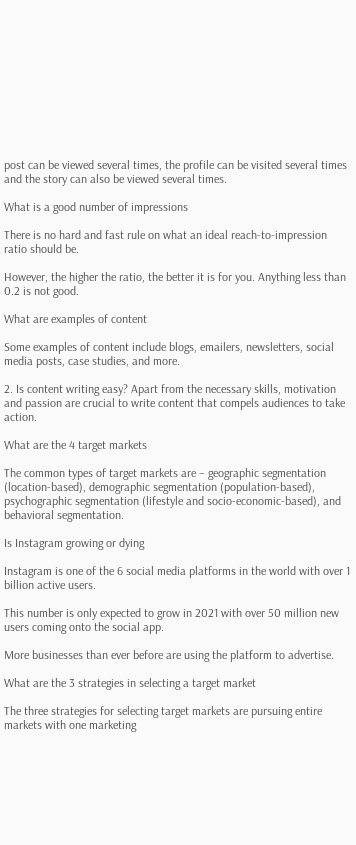post can be viewed several times, the profile can be visited several times and the story can also be viewed several times.

What is a good number of impressions

There is no hard and fast rule on what an ideal reach-to-impression ratio should be.

However, the higher the ratio, the better it is for you. Anything less than 0.2 is not good.

What are examples of content

Some examples of content include blogs, emailers, newsletters, social media posts, case studies, and more.

2. Is content writing easy? Apart from the necessary skills, motivation and passion are crucial to write content that compels audiences to take action.

What are the 4 target markets

The common types of target markets are – geographic segmentation (location-based), demographic segmentation (population-based), psychographic segmentation (lifestyle and socio-economic-based), and behavioral segmentation.

Is Instagram growing or dying

Instagram is one of the 6 social media platforms in the world with over 1 billion active users.

This number is only expected to grow in 2021 with over 50 million new users coming onto the social app.

More businesses than ever before are using the platform to advertise.

What are the 3 strategies in selecting a target market

The three strategies for selecting target markets are pursuing entire markets with one marketing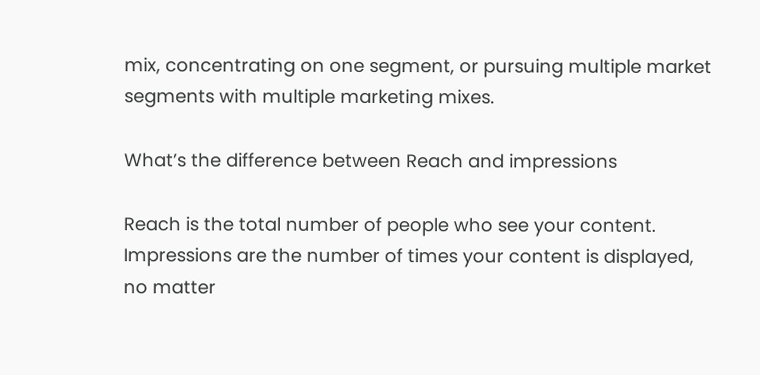mix, concentrating on one segment, or pursuing multiple market segments with multiple marketing mixes.

What’s the difference between Reach and impressions

Reach is the total number of people who see your content. Impressions are the number of times your content is displayed, no matter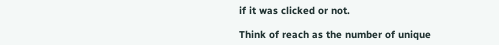if it was clicked or not.

Think of reach as the number of unique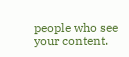people who see your content.